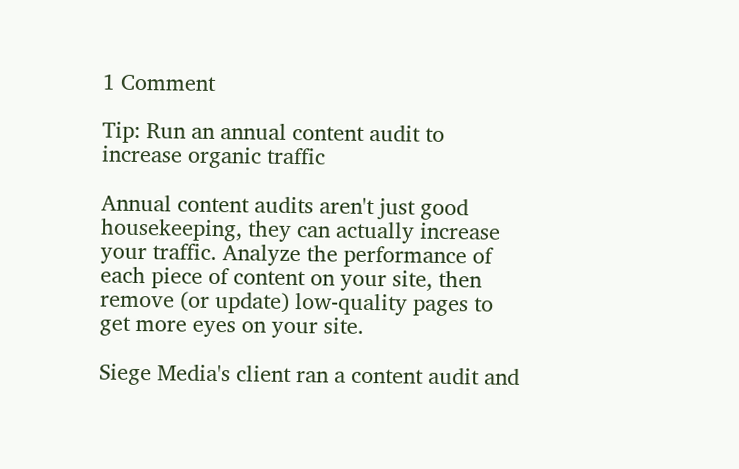1 Comment

Tip: Run an annual content audit to increase organic traffic

Annual content audits aren't just good housekeeping, they can actually increase your traffic. Analyze the performance of each piece of content on your site, then remove (or update) low-quality pages to get more eyes on your site.

Siege Media's client ran a content audit and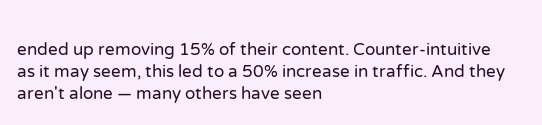ended up removing 15% of their content. Counter-intuitive as it may seem, this led to a 50% increase in traffic. And they aren't alone — many others have seen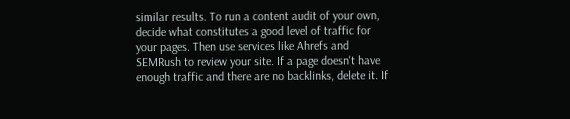similar results. To run a content audit of your own, decide what constitutes a good level of traffic for your pages. Then use services like Ahrefs and SEMRush to review your site. If a page doesn't have enough traffic and there are no backlinks, delete it. If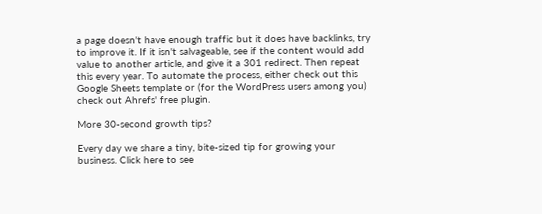a page doesn't have enough traffic but it does have backlinks, try to improve it. If it isn't salvageable, see if the content would add value to another article, and give it a 301 redirect. Then repeat this every year. To automate the process, either check out this Google Sheets template or (for the WordPress users among you) check out Ahrefs' free plugin.

More 30-second growth tips?

Every day we share a tiny, bite-sized tip for growing your business. Click here to see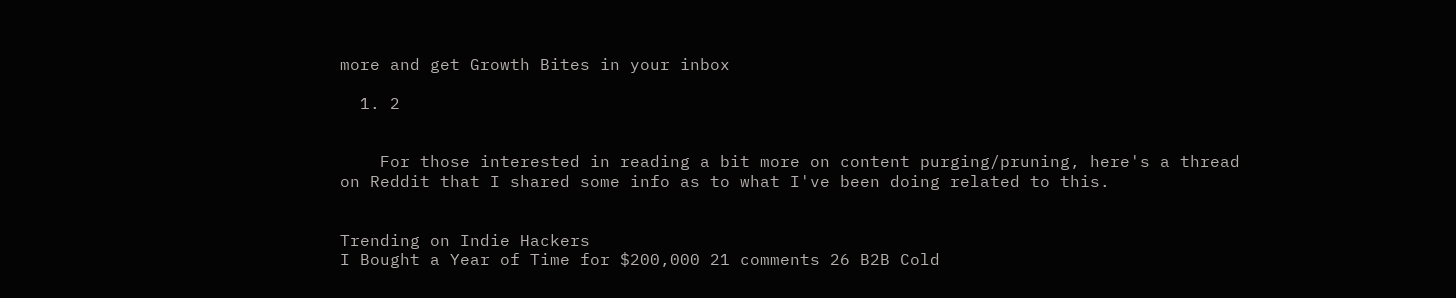more and get Growth Bites in your inbox

  1. 2


    For those interested in reading a bit more on content purging/pruning, here's a thread on Reddit that I shared some info as to what I've been doing related to this.


Trending on Indie Hackers
I Bought a Year of Time for $200,000 21 comments 26 B2B Cold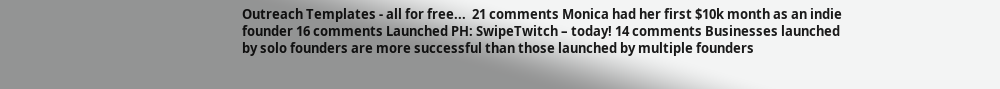Outreach Templates - all for free...  21 comments Monica had her first $10k month as an indie founder 16 comments Launched PH: SwipeTwitch – today! 14 comments Businesses launched by solo founders are more successful than those launched by multiple founders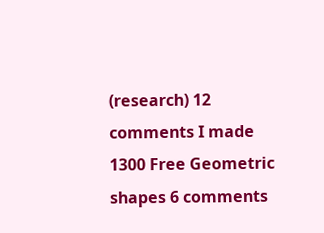(research) 12 comments I made 1300 Free Geometric shapes 6 comments